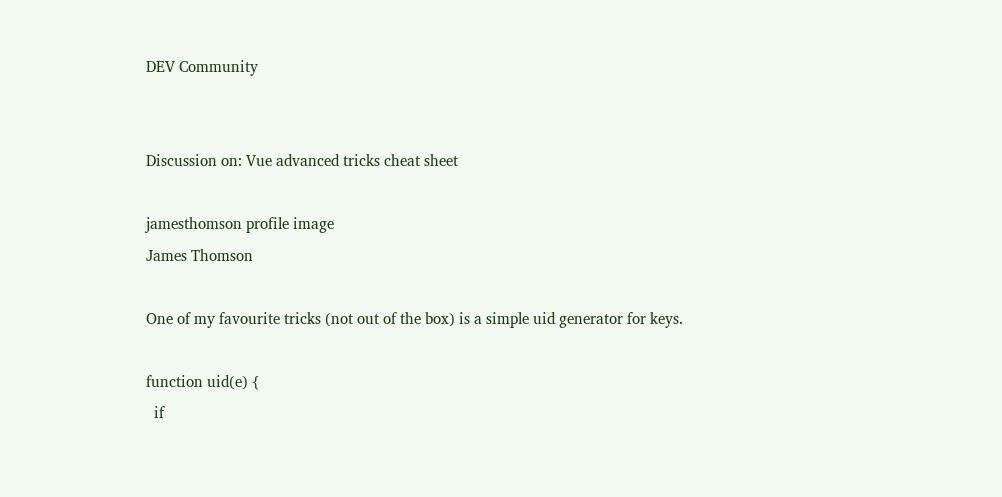DEV Community


Discussion on: Vue advanced tricks cheat sheet

jamesthomson profile image
James Thomson

One of my favourite tricks (not out of the box) is a simple uid generator for keys.

function uid(e) {
  if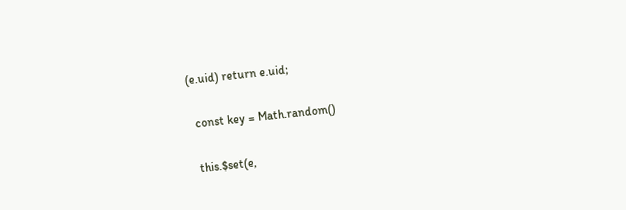(e.uid) return e.uid;

  const key = Math.random()

  this.$set(e,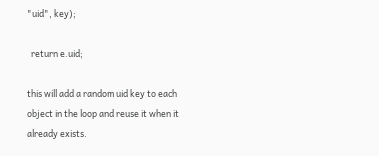"uid", key);

  return e.uid;

this will add a random uid key to each object in the loop and reuse it when it already exists.